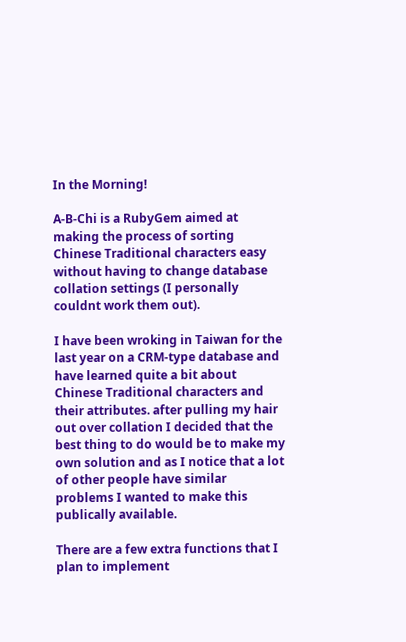In the Morning!

A-B-Chi is a RubyGem aimed at making the process of sorting Chinese Traditional characters easy without having to change database collation settings (I personally couldnt work them out).

I have been wroking in Taiwan for the last year on a CRM-type database and have learned quite a bit about Chinese Traditional characters and their attributes. after pulling my hair out over collation I decided that the best thing to do would be to make my own solution and as I notice that a lot of other people have similar problems I wanted to make this publically available.

There are a few extra functions that I plan to implement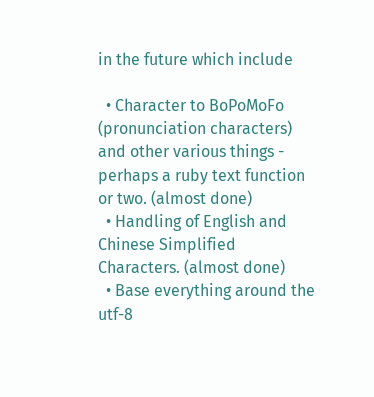in the future which include

  • Character to BoPoMoFo (pronunciation characters) and other various things - perhaps a ruby text function or two. (almost done)
  • Handling of English and Chinese Simplified Characters. (almost done)
  • Base everything around the utf-8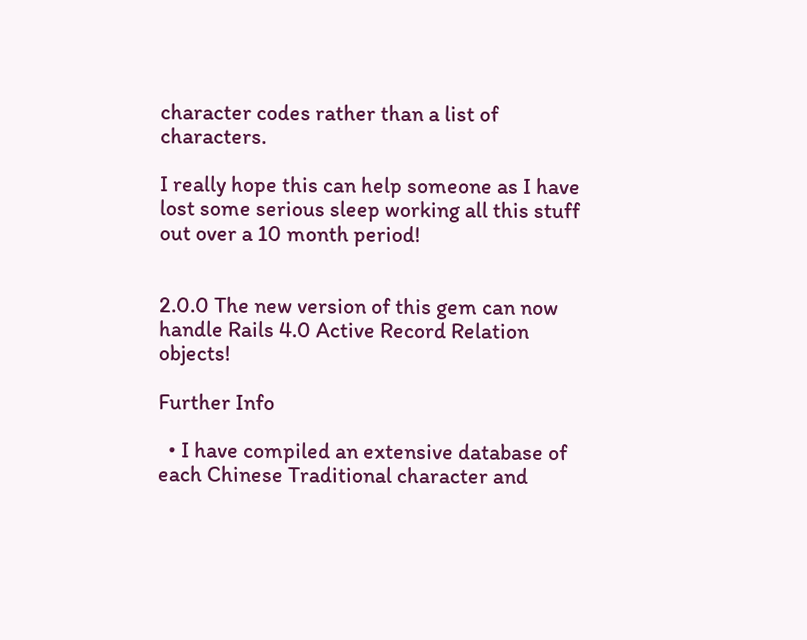character codes rather than a list of characters.

I really hope this can help someone as I have lost some serious sleep working all this stuff out over a 10 month period!


2.0.0 The new version of this gem can now handle Rails 4.0 Active Record Relation objects!

Further Info

  • I have compiled an extensive database of each Chinese Traditional character and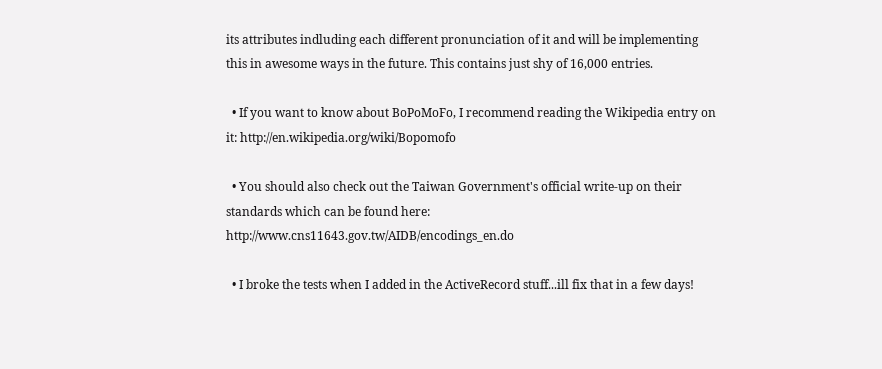its attributes indluding each different pronunciation of it and will be implementing this in awesome ways in the future. This contains just shy of 16,000 entries.

  • If you want to know about BoPoMoFo, I recommend reading the Wikipedia entry on it: http://en.wikipedia.org/wiki/Bopomofo

  • You should also check out the Taiwan Government's official write-up on their standards which can be found here: http://www.cns11643.gov.tw/AIDB/encodings_en.do

  • I broke the tests when I added in the ActiveRecord stuff...ill fix that in a few days!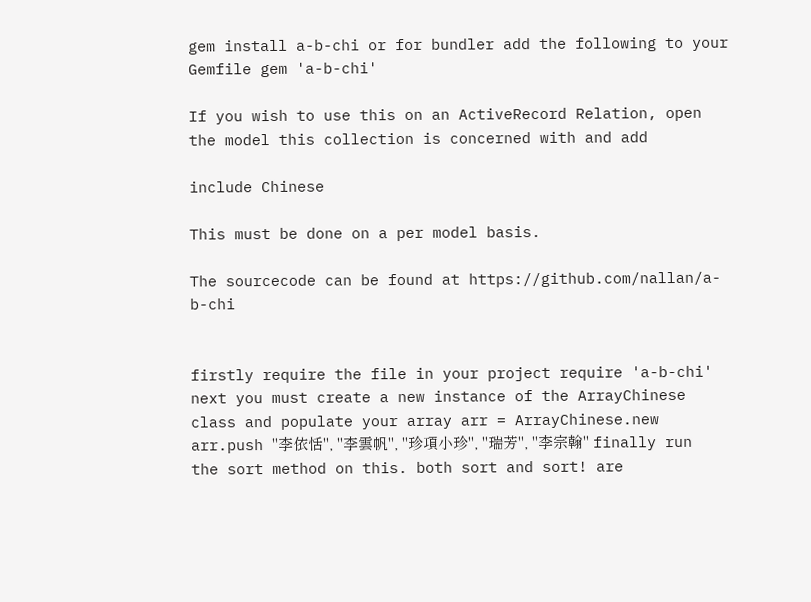gem install a-b-chi or for bundler add the following to your Gemfile gem 'a-b-chi'

If you wish to use this on an ActiveRecord Relation, open the model this collection is concerned with and add

include Chinese

This must be done on a per model basis.

The sourcecode can be found at https://github.com/nallan/a-b-chi


firstly require the file in your project require 'a-b-chi' next you must create a new instance of the ArrayChinese class and populate your array arr = ArrayChinese.new arr.push "李依恬", "李雲帆", "珍項小珍", "瑞芳", "李宗翰" finally run the sort method on this. both sort and sort! are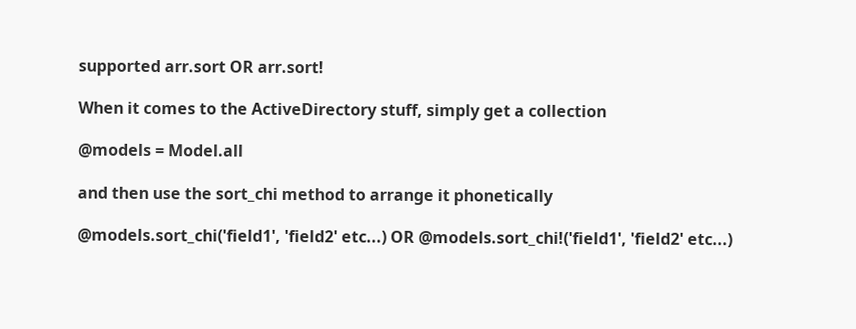supported arr.sort OR arr.sort!

When it comes to the ActiveDirectory stuff, simply get a collection

@models = Model.all

and then use the sort_chi method to arrange it phonetically

@models.sort_chi('field1', 'field2' etc...) OR @models.sort_chi!('field1', 'field2' etc...)